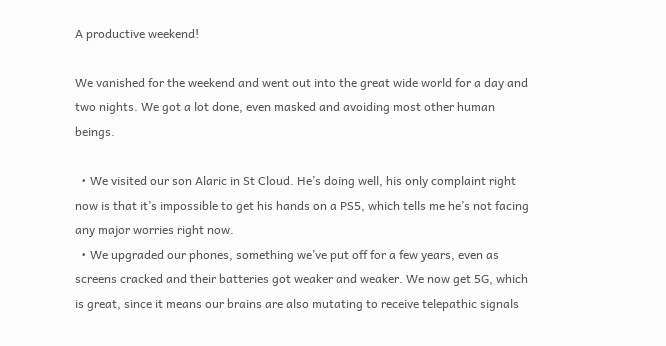A productive weekend!

We vanished for the weekend and went out into the great wide world for a day and two nights. We got a lot done, even masked and avoiding most other human beings.

  • We visited our son Alaric in St Cloud. He’s doing well, his only complaint right now is that it’s impossible to get his hands on a PS5, which tells me he’s not facing any major worries right now.
  • We upgraded our phones, something we’ve put off for a few years, even as screens cracked and their batteries got weaker and weaker. We now get 5G, which is great, since it means our brains are also mutating to receive telepathic signals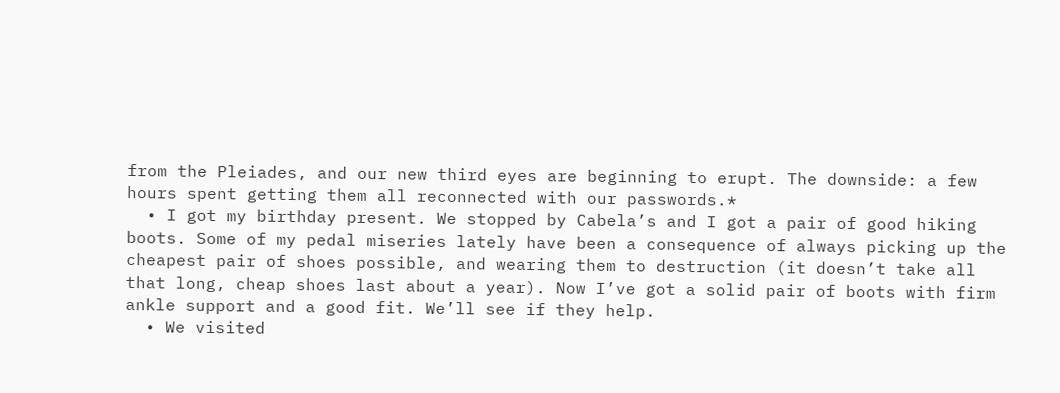from the Pleiades, and our new third eyes are beginning to erupt. The downside: a few hours spent getting them all reconnected with our passwords.*
  • I got my birthday present. We stopped by Cabela’s and I got a pair of good hiking boots. Some of my pedal miseries lately have been a consequence of always picking up the cheapest pair of shoes possible, and wearing them to destruction (it doesn’t take all that long, cheap shoes last about a year). Now I’ve got a solid pair of boots with firm ankle support and a good fit. We’ll see if they help.
  • We visited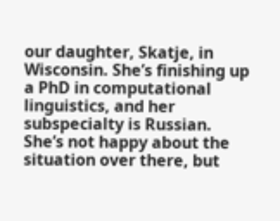our daughter, Skatje, in Wisconsin. She’s finishing up a PhD in computational linguistics, and her subspecialty is Russian. She’s not happy about the situation over there, but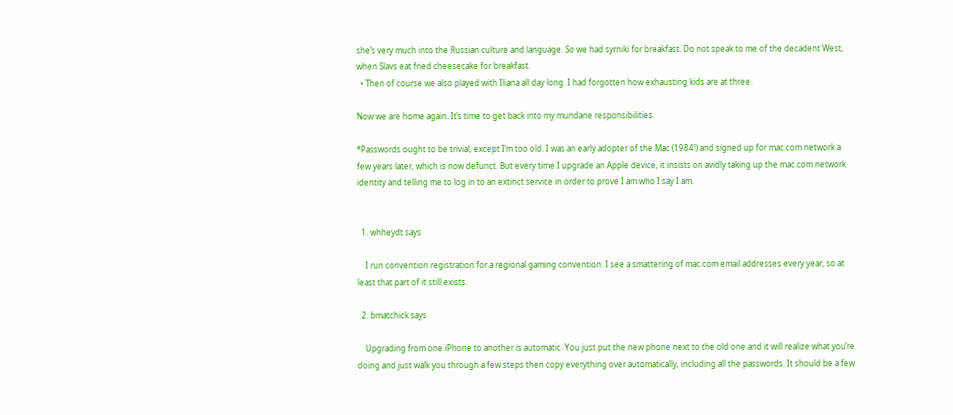she’s very much into the Russian culture and language. So we had syrniki for breakfast. Do not speak to me of the decadent West, when Slavs eat fried cheesecake for breakfast.
  • Then of course we also played with Iliana all day long. I had forgotten how exhausting kids are at three.

Now we are home again. It’s time to get back into my mundane responsibilities.

*Passwords ought to be trivial, except I’m too old. I was an early adopter of the Mac (1984!) and signed up for mac.com network a few years later, which is now defunct. But every time I upgrade an Apple device, it insists on avidly taking up the mac.com network identity and telling me to log in to an extinct service in order to prove I am who I say I am.


  1. whheydt says

    I run convention registration for a regional gaming convention. I see a smattering of mac.com email addresses every year, so at least that part of it still exists.

  2. bmatchick says

    Upgrading from one iPhone to another is automatic. You just put the new phone next to the old one and it will realize what you’re doing and just walk you through a few steps then copy everything over automatically, including all the passwords. It should be a few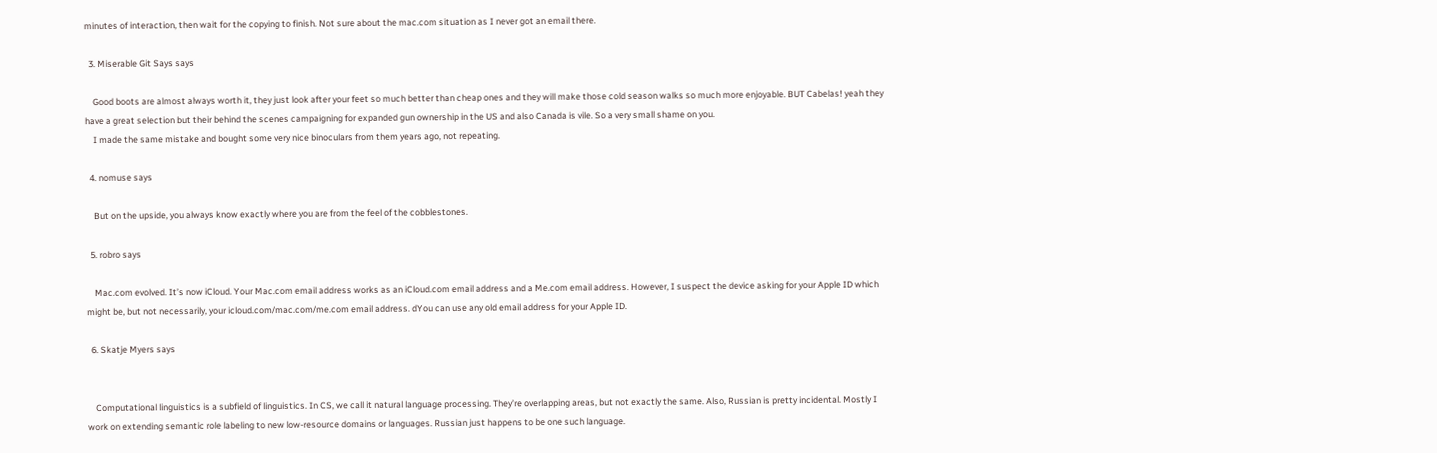minutes of interaction, then wait for the copying to finish. Not sure about the mac.com situation as I never got an email there.

  3. Miserable Git Says says

    Good boots are almost always worth it, they just look after your feet so much better than cheap ones and they will make those cold season walks so much more enjoyable. BUT Cabelas! yeah they have a great selection but their behind the scenes campaigning for expanded gun ownership in the US and also Canada is vile. So a very small shame on you.
    I made the same mistake and bought some very nice binoculars from them years ago, not repeating.

  4. nomuse says

    But on the upside, you always know exactly where you are from the feel of the cobblestones.

  5. robro says

    Mac.com evolved. It’s now iCloud. Your Mac.com email address works as an iCloud.com email address and a Me.com email address. However, I suspect the device asking for your Apple ID which might be, but not necessarily, your icloud.com/mac.com/me.com email address. dYou can use any old email address for your Apple ID.

  6. Skatje Myers says


    Computational linguistics is a subfield of linguistics. In CS, we call it natural language processing. They’re overlapping areas, but not exactly the same. Also, Russian is pretty incidental. Mostly I work on extending semantic role labeling to new low-resource domains or languages. Russian just happens to be one such language.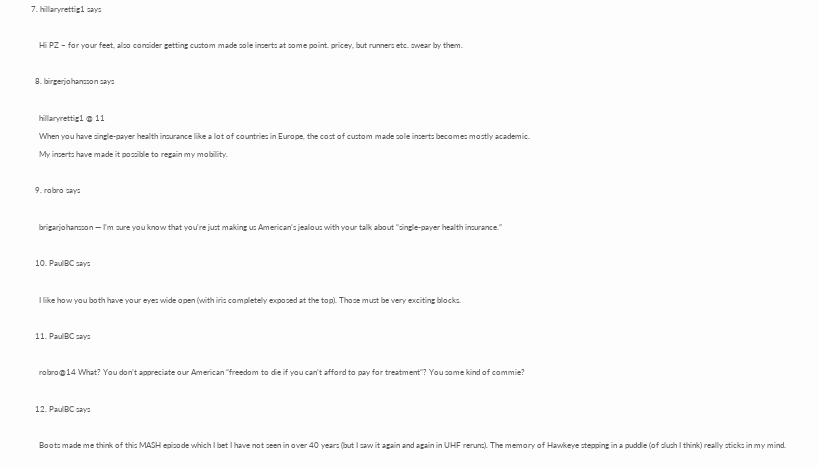7. hillaryrettig1 says

    Hi PZ – for your feet, also consider getting custom made sole inserts at some point. pricey, but runners etc. swear by them.

  8. birgerjohansson says

    hillaryrettig1 @ 11
    When you have single-payer health insurance like a lot of countries in Europe, the cost of custom made sole inserts becomes mostly academic.
    My inserts have made it possible to regain my mobility.

  9. robro says

    brigarjohansson — I’m sure you know that you’re just making us American’s jealous with your talk about “single-payer health insurance.”

  10. PaulBC says

    I like how you both have your eyes wide open (with iris completely exposed at the top). Those must be very exciting blocks.

  11. PaulBC says

    robro@14 What? You don’t appreciate our American “freedom to die if you can’t afford to pay for treatment”? You some kind of commie?

  12. PaulBC says

    Boots made me think of this MASH episode which I bet I have not seen in over 40 years (but I saw it again and again in UHF reruns). The memory of Hawkeye stepping in a puddle (of slush I think) really sticks in my mind.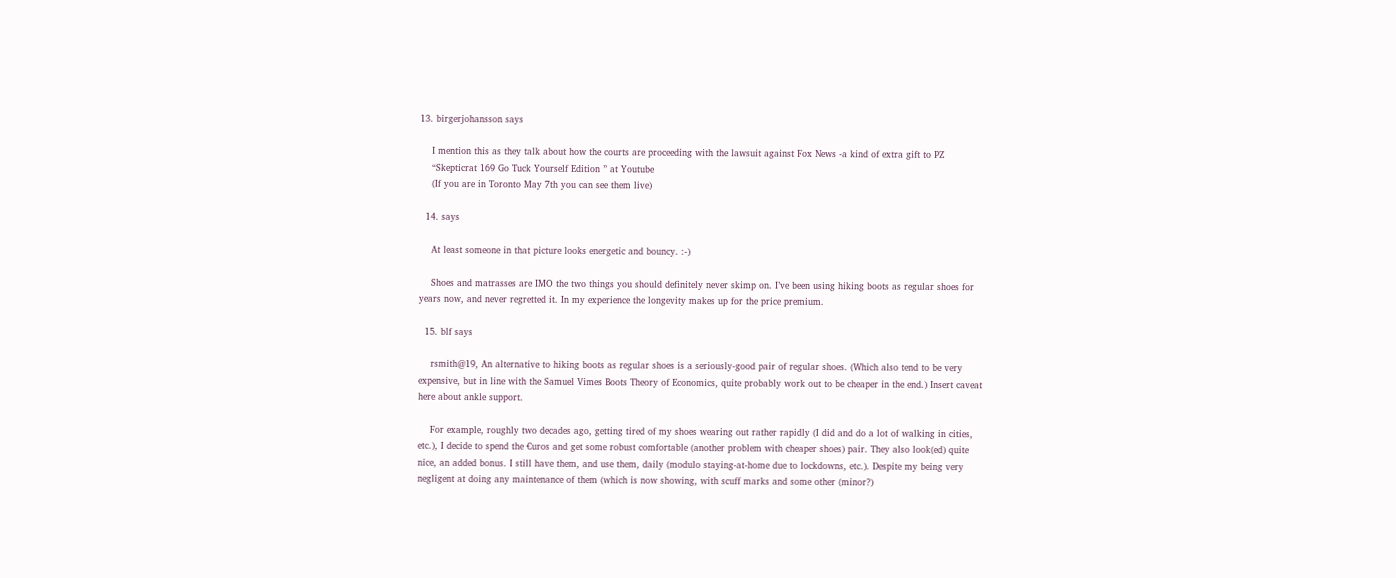13. birgerjohansson says

    I mention this as they talk about how the courts are proceeding with the lawsuit against Fox News -a kind of extra gift to PZ
    “Skepticrat 169 Go Tuck Yourself Edition ” at Youtube
    (If you are in Toronto May 7th you can see them live)

  14. says

    At least someone in that picture looks energetic and bouncy. :-)

    Shoes and matrasses are IMO the two things you should definitely never skimp on. I’ve been using hiking boots as regular shoes for years now, and never regretted it. In my experience the longevity makes up for the price premium.

  15. blf says

    rsmith@19, An alternative to hiking boots as regular shoes is a seriously-good pair of regular shoes. (Which also tend to be very expensive, but in line with the Samuel Vimes Boots Theory of Economics, quite probably work out to be cheaper in the end.) Insert caveat here about ankle support.

    For example, roughly two decades ago, getting tired of my shoes wearing out rather rapidly (I did and do a lot of walking in cities, etc.), I decide to spend the €uros and get some robust comfortable (another problem with cheaper shoes) pair. They also look(ed) quite nice, an added bonus. I still have them, and use them, daily (modulo staying-at-home due to lockdowns, etc.). Despite my being very negligent at doing any maintenance of them (which is now showing, with scuff marks and some other (minor?)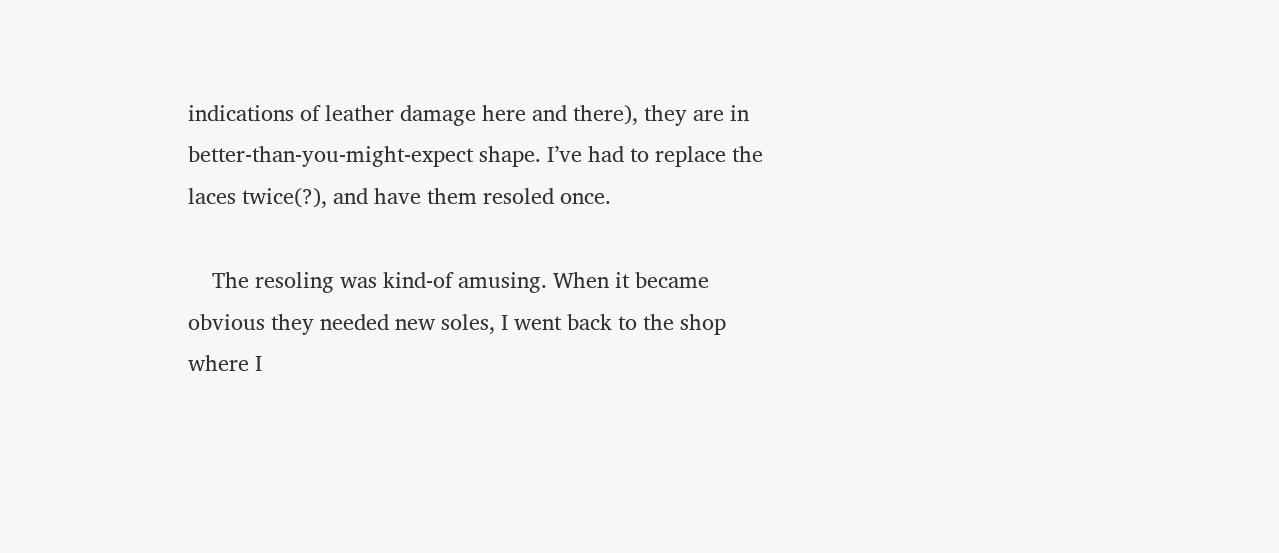indications of leather damage here and there), they are in better-than-you-might-expect shape. I’ve had to replace the laces twice(?), and have them resoled once.

    The resoling was kind-of amusing. When it became obvious they needed new soles, I went back to the shop where I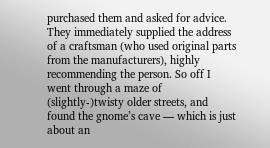purchased them and asked for advice. They immediately supplied the address of a craftsman (who used original parts from the manufacturers), highly recommending the person. So off I went through a maze of (slightly-)twisty older streets, and found the gnome’s cave — which is just about an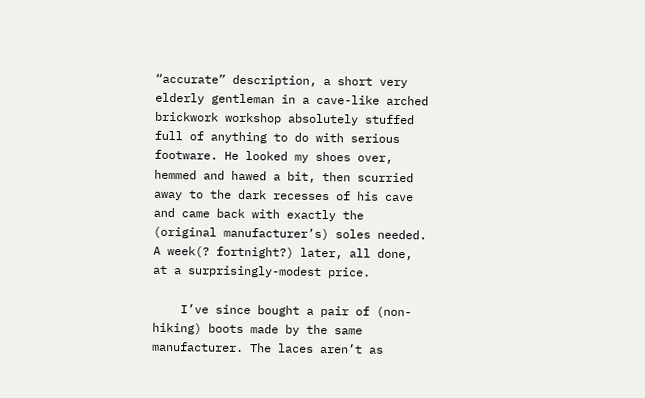“accurate” description, a short very elderly gentleman in a cave-like arched brickwork workshop absolutely stuffed full of anything to do with serious footware. He looked my shoes over, hemmed and hawed a bit, then scurried away to the dark recesses of his cave and came back with exactly the (original manufacturer’s) soles needed. A week(? fortnight?) later, all done, at a surprisingly-modest price.

    I’ve since bought a pair of (non-hiking) boots made by the same manufacturer. The laces aren’t as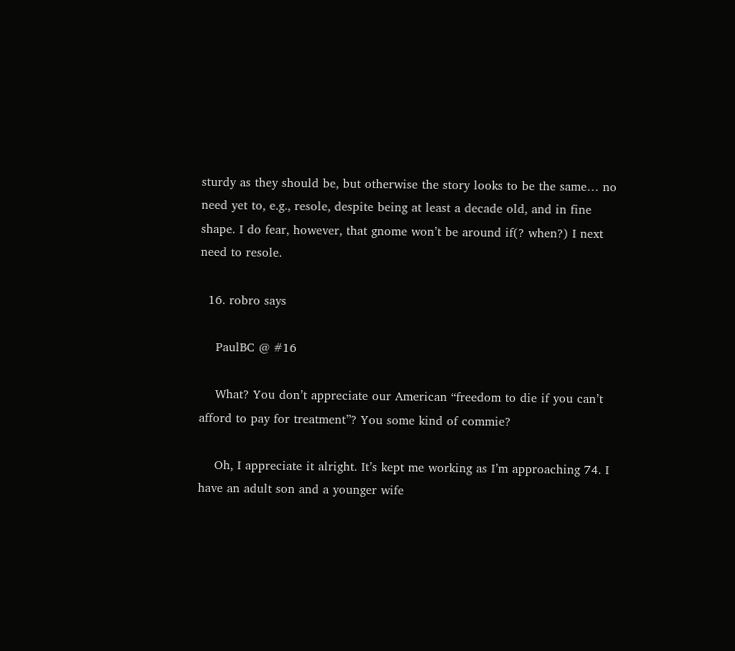sturdy as they should be, but otherwise the story looks to be the same… no need yet to, e.g., resole, despite being at least a decade old, and in fine shape. I do fear, however, that gnome won’t be around if(? when?) I next need to resole.

  16. robro says

    PaulBC @ #16

    What? You don’t appreciate our American “freedom to die if you can’t afford to pay for treatment”? You some kind of commie?

    Oh, I appreciate it alright. It’s kept me working as I’m approaching 74. I have an adult son and a younger wife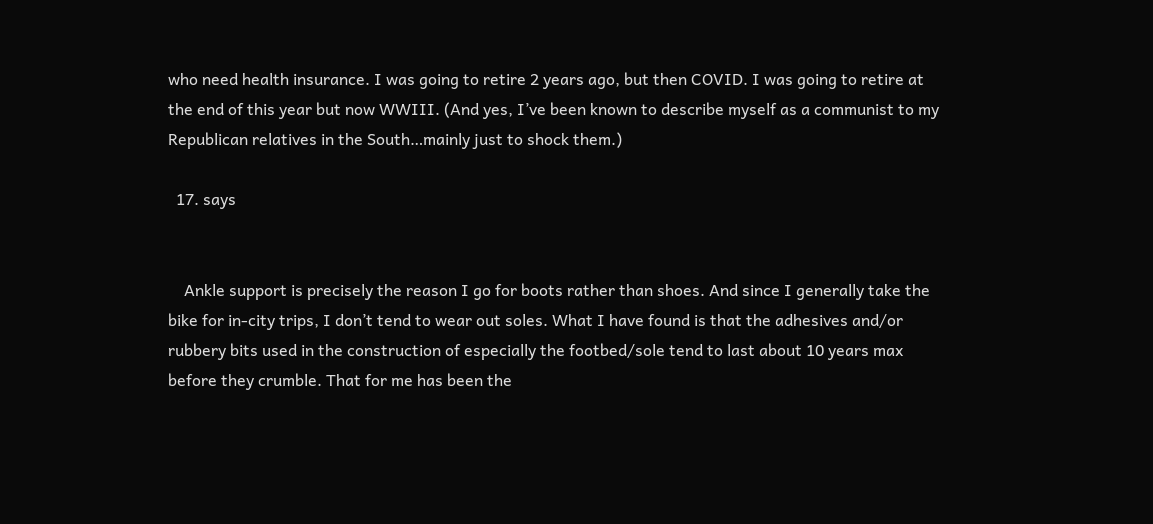who need health insurance. I was going to retire 2 years ago, but then COVID. I was going to retire at the end of this year but now WWIII. (And yes, I’ve been known to describe myself as a communist to my Republican relatives in the South…mainly just to shock them.)

  17. says


    Ankle support is precisely the reason I go for boots rather than shoes. And since I generally take the bike for in-city trips, I don’t tend to wear out soles. What I have found is that the adhesives and/or rubbery bits used in the construction of especially the footbed/sole tend to last about 10 years max before they crumble. That for me has been the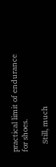practical limit of endurance for shoes.

    Still, much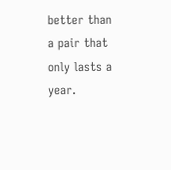better than a pair that only lasts a year.